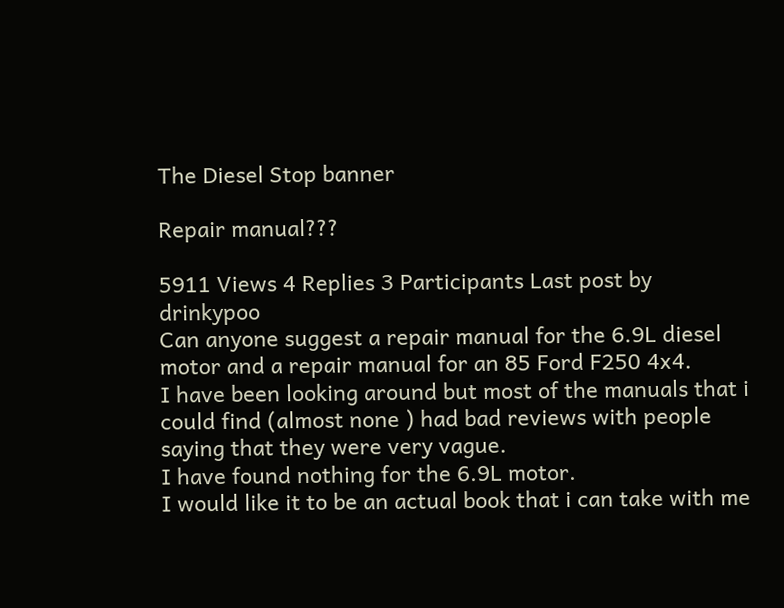The Diesel Stop banner

Repair manual???

5911 Views 4 Replies 3 Participants Last post by  drinkypoo
Can anyone suggest a repair manual for the 6.9L diesel motor and a repair manual for an 85 Ford F250 4x4.
I have been looking around but most of the manuals that i could find (almost none ) had bad reviews with people saying that they were very vague.
I have found nothing for the 6.9L motor.
I would like it to be an actual book that i can take with me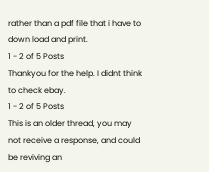rather than a pdf file that i have to down load and print.
1 - 2 of 5 Posts
Thankyou for the help. I didnt think to check ebay.
1 - 2 of 5 Posts
This is an older thread, you may not receive a response, and could be reviving an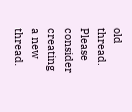old thread. Please consider creating a new thread.